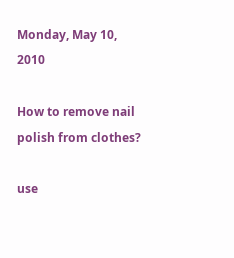Monday, May 10, 2010

How to remove nail polish from clothes?

use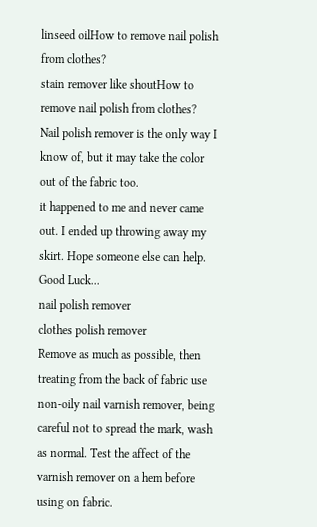linseed oilHow to remove nail polish from clothes?
stain remover like shoutHow to remove nail polish from clothes?
Nail polish remover is the only way I know of, but it may take the color out of the fabric too.
it happened to me and never came out. I ended up throwing away my skirt. Hope someone else can help. Good Luck...
nail polish remover
clothes polish remover
Remove as much as possible, then treating from the back of fabric use non-oily nail varnish remover, being careful not to spread the mark, wash as normal. Test the affect of the varnish remover on a hem before using on fabric.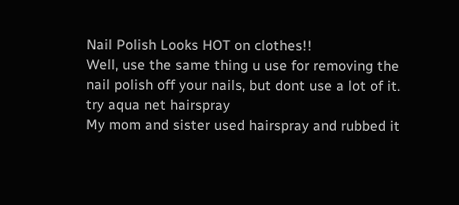Nail Polish Looks HOT on clothes!!
Well, use the same thing u use for removing the nail polish off your nails, but dont use a lot of it.
try aqua net hairspray
My mom and sister used hairspray and rubbed it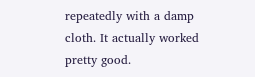repeatedly with a damp cloth. It actually worked pretty good.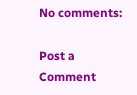No comments:

Post a Comment